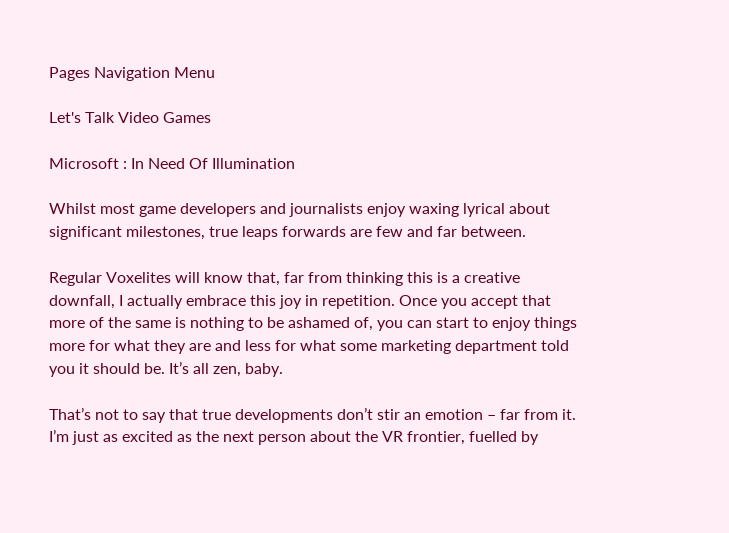Pages Navigation Menu

Let's Talk Video Games

Microsoft : In Need Of Illumination

Whilst most game developers and journalists enjoy waxing lyrical about significant milestones, true leaps forwards are few and far between.

Regular Voxelites will know that, far from thinking this is a creative downfall, I actually embrace this joy in repetition. Once you accept that more of the same is nothing to be ashamed of, you can start to enjoy things more for what they are and less for what some marketing department told you it should be. It’s all zen, baby.

That’s not to say that true developments don’t stir an emotion – far from it. I’m just as excited as the next person about the VR frontier, fuelled by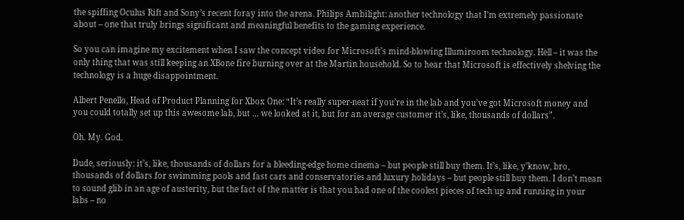the spiffing Oculus Rift and Sony’s recent foray into the arena. Philips Ambilight: another technology that I’m extremely passionate about – one that truly brings significant and meaningful benefits to the gaming experience.

So you can imagine my excitement when I saw the concept video for Microsoft’s mind-blowing Illumiroom technology. Hell – it was the only thing that was still keeping an XBone fire burning over at the Martin household. So to hear that Microsoft is effectively shelving the technology is a huge disappointment.

Albert Penello, Head of Product Planning for Xbox One: “It’s really super-neat if you’re in the lab and you’ve got Microsoft money and you could totally set up this awesome lab, but … we looked at it, but for an average customer it’s, like, thousands of dollars”.

Oh. My. God.

Dude, seriously: it’s, like, thousands of dollars for a bleeding-edge home cinema – but people still buy them. It’s, like, y’know, bro, thousands of dollars for swimming pools and fast cars and conservatories and luxury holidays – but people still buy them. I don’t mean to sound glib in an age of austerity, but the fact of the matter is that you had one of the coolest pieces of tech up and running in your labs – no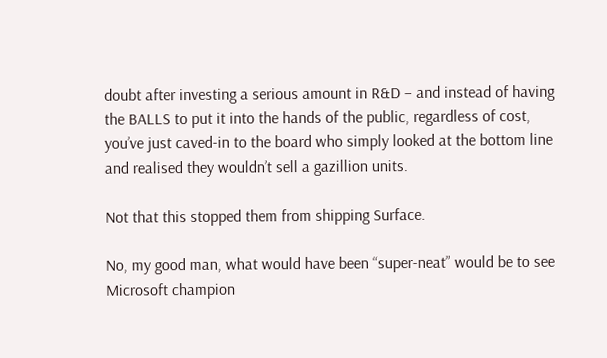doubt after investing a serious amount in R&D – and instead of having the BALLS to put it into the hands of the public, regardless of cost, you’ve just caved-in to the board who simply looked at the bottom line and realised they wouldn’t sell a gazillion units.

Not that this stopped them from shipping Surface.

No, my good man, what would have been “super-neat” would be to see Microsoft champion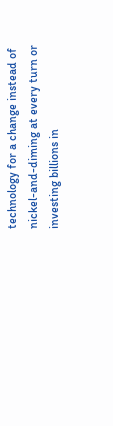technology for a change instead of nickel-and-diming at every turn or investing billions in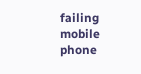failing mobile phone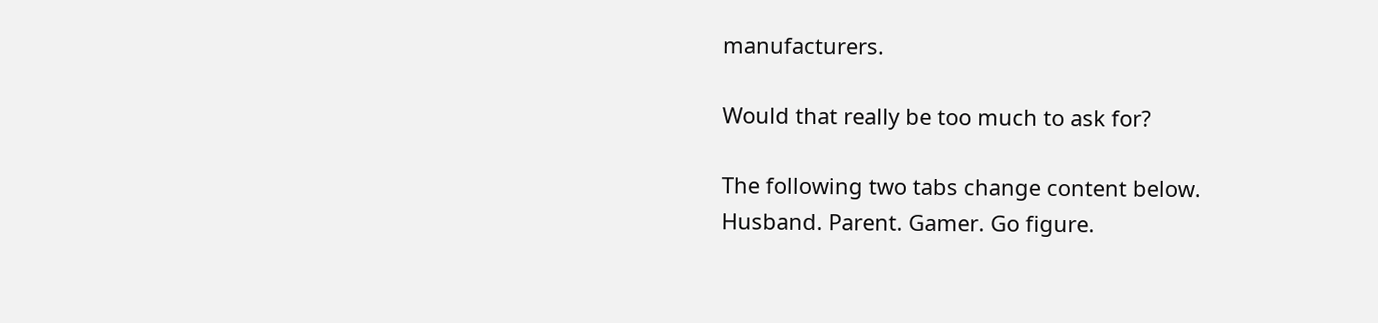manufacturers.

Would that really be too much to ask for?

The following two tabs change content below.
Husband. Parent. Gamer. Go figure.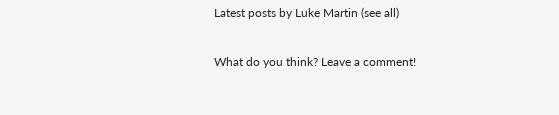Latest posts by Luke Martin (see all)

What do you think? Leave a comment!